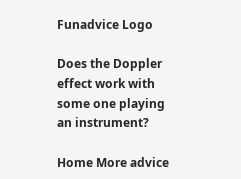Funadvice Logo

Does the Doppler effect work with some one playing an instrument?

Home More advice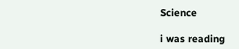Science

i was reading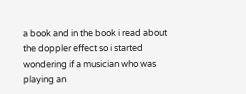a book and in the book i read about the doppler effect so i started wondering if a musician who was playing an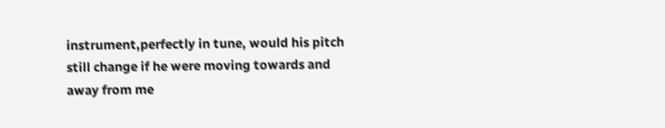instrument,perfectly in tune, would his pitch still change if he were moving towards and away from me